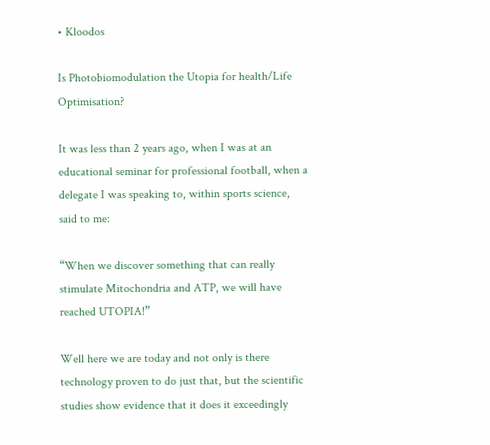• Kloodos

Is Photobiomodulation the Utopia for health/Life Optimisation?

It was less than 2 years ago, when I was at an educational seminar for professional football, when a delegate I was speaking to, within sports science, said to me:

“When we discover something that can really stimulate Mitochondria and ATP, we will have reached UTOPIA!”

Well here we are today and not only is there technology proven to do just that, but the scientific studies show evidence that it does it exceedingly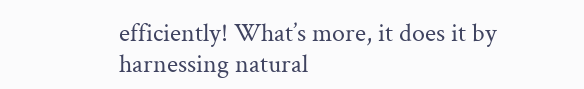efficiently! What’s more, it does it by harnessing natural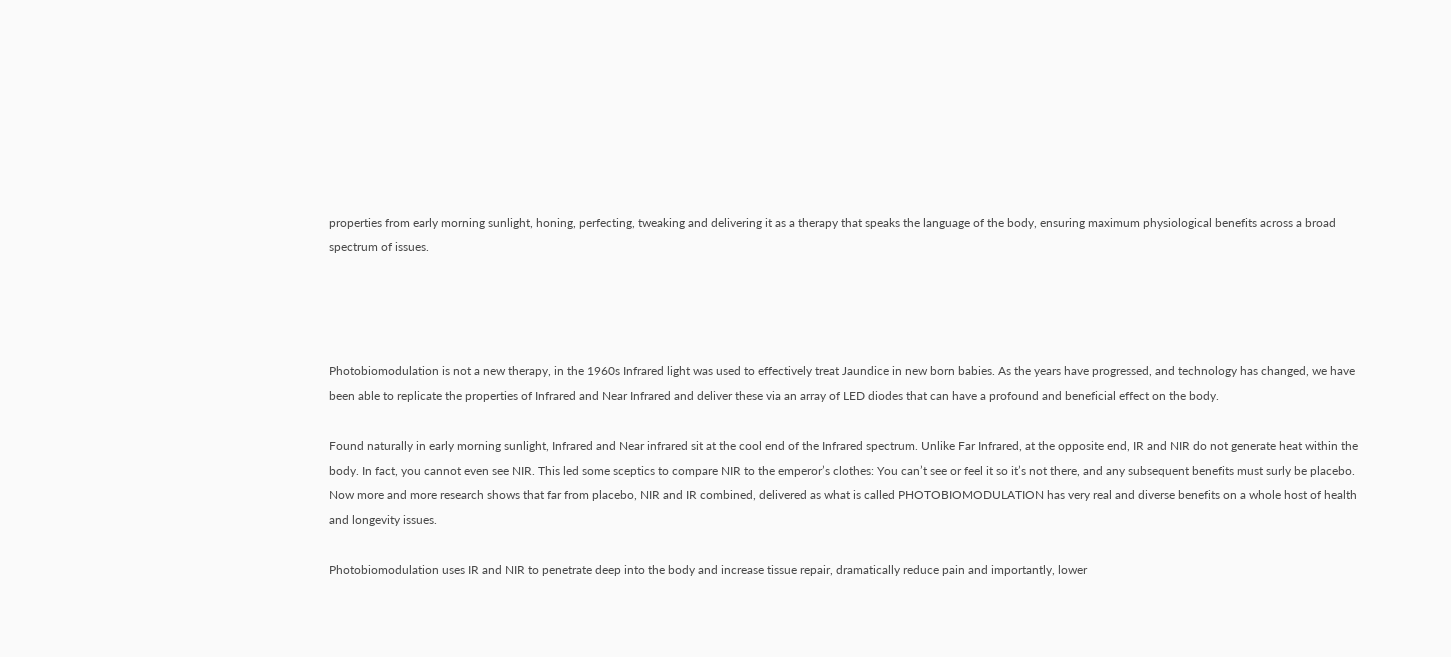properties from early morning sunlight, honing, perfecting, tweaking and delivering it as a therapy that speaks the language of the body, ensuring maximum physiological benefits across a broad spectrum of issues.




Photobiomodulation is not a new therapy, in the 1960s Infrared light was used to effectively treat Jaundice in new born babies. As the years have progressed, and technology has changed, we have been able to replicate the properties of Infrared and Near Infrared and deliver these via an array of LED diodes that can have a profound and beneficial effect on the body.

Found naturally in early morning sunlight, Infrared and Near infrared sit at the cool end of the Infrared spectrum. Unlike Far Infrared, at the opposite end, IR and NIR do not generate heat within the body. In fact, you cannot even see NIR. This led some sceptics to compare NIR to the emperor’s clothes: You can’t see or feel it so it’s not there, and any subsequent benefits must surly be placebo. Now more and more research shows that far from placebo, NIR and IR combined, delivered as what is called PHOTOBIOMODULATION has very real and diverse benefits on a whole host of health and longevity issues.

Photobiomodulation uses IR and NIR to penetrate deep into the body and increase tissue repair, dramatically reduce pain and importantly, lower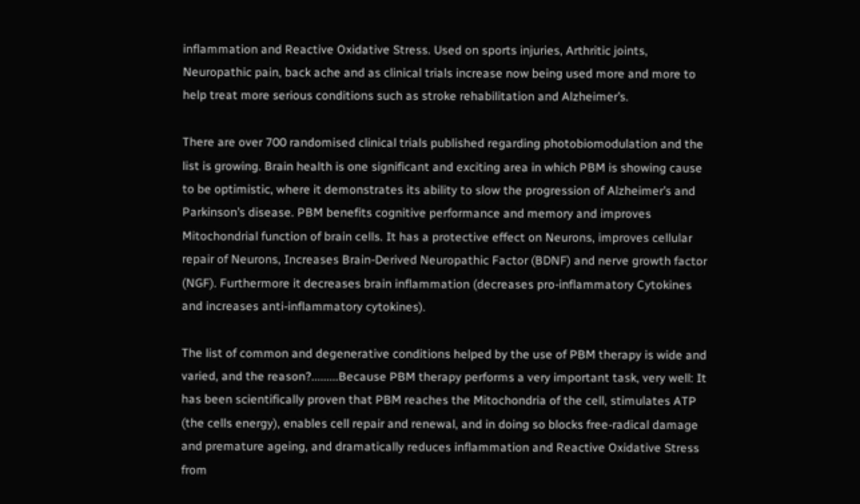inflammation and Reactive Oxidative Stress. Used on sports injuries, Arthritic joints, Neuropathic pain, back ache and as clinical trials increase now being used more and more to help treat more serious conditions such as stroke rehabilitation and Alzheimer’s.

There are over 700 randomised clinical trials published regarding photobiomodulation and the list is growing. Brain health is one significant and exciting area in which PBM is showing cause to be optimistic, where it demonstrates its ability to slow the progression of Alzheimer’s and Parkinson’s disease. PBM benefits cognitive performance and memory and improves Mitochondrial function of brain cells. It has a protective effect on Neurons, improves cellular repair of Neurons, Increases Brain-Derived Neuropathic Factor (BDNF) and nerve growth factor (NGF). Furthermore it decreases brain inflammation (decreases pro-inflammatory Cytokines and increases anti-inflammatory cytokines).

The list of common and degenerative conditions helped by the use of PBM therapy is wide and varied, and the reason?.........Because PBM therapy performs a very important task, very well: It has been scientifically proven that PBM reaches the Mitochondria of the cell, stimulates ATP (the cells energy), enables cell repair and renewal, and in doing so blocks free-radical damage and premature ageing, and dramatically reduces inflammation and Reactive Oxidative Stress from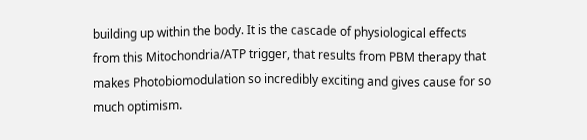building up within the body. It is the cascade of physiological effects from this Mitochondria/ATP trigger, that results from PBM therapy that makes Photobiomodulation so incredibly exciting and gives cause for so much optimism.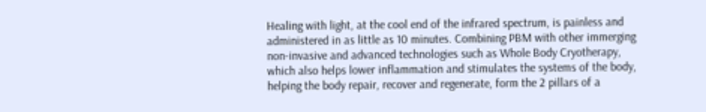Healing with light, at the cool end of the infrared spectrum, is painless and administered in as little as 10 minutes. Combining PBM with other immerging non-invasive and advanced technologies such as Whole Body Cryotherapy, which also helps lower inflammation and stimulates the systems of the body, helping the body repair, recover and regenerate, form the 2 pillars of a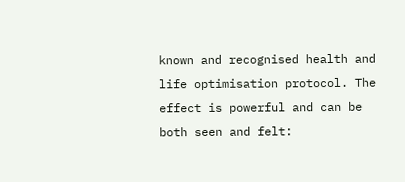known and recognised health and life optimisation protocol. The effect is powerful and can be both seen and felt: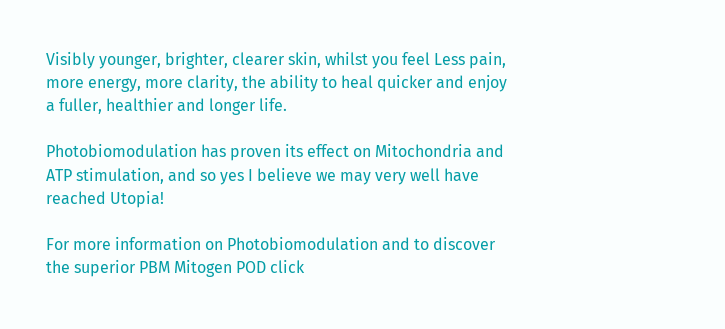Visibly younger, brighter, clearer skin, whilst you feel Less pain, more energy, more clarity, the ability to heal quicker and enjoy a fuller, healthier and longer life.

Photobiomodulation has proven its effect on Mitochondria and ATP stimulation, and so yes I believe we may very well have reached Utopia!

For more information on Photobiomodulation and to discover the superior PBM Mitogen POD click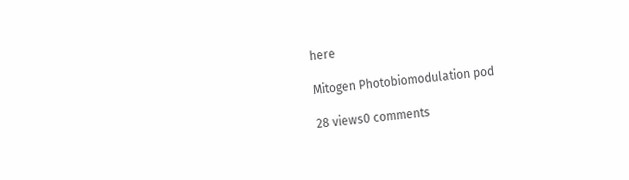here

Mitogen Photobiomodulation pod

28 views0 comments